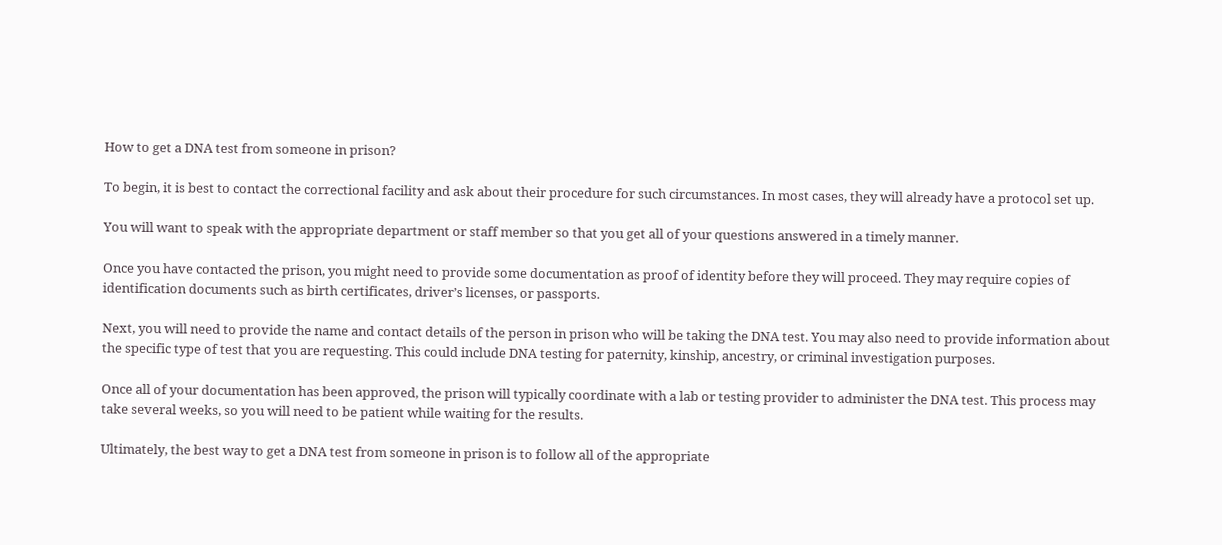How to get a DNA test from someone in prison?

To begin, it is best to contact the correctional facility and ask about their procedure for such circumstances. In most cases, they will already have a protocol set up.

You will want to speak with the appropriate department or staff member so that you get all of your questions answered in a timely manner.

Once you have contacted the prison, you might need to provide some documentation as proof of identity before they will proceed. They may require copies of identification documents such as birth certificates, driver’s licenses, or passports.

Next, you will need to provide the name and contact details of the person in prison who will be taking the DNA test. You may also need to provide information about the specific type of test that you are requesting. This could include DNA testing for paternity, kinship, ancestry, or criminal investigation purposes.

Once all of your documentation has been approved, the prison will typically coordinate with a lab or testing provider to administer the DNA test. This process may take several weeks, so you will need to be patient while waiting for the results.

Ultimately, the best way to get a DNA test from someone in prison is to follow all of the appropriate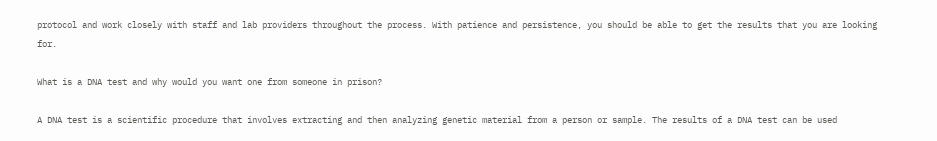protocol and work closely with staff and lab providers throughout the process. With patience and persistence, you should be able to get the results that you are looking for.

What is a DNA test and why would you want one from someone in prison?

A DNA test is a scientific procedure that involves extracting and then analyzing genetic material from a person or sample. The results of a DNA test can be used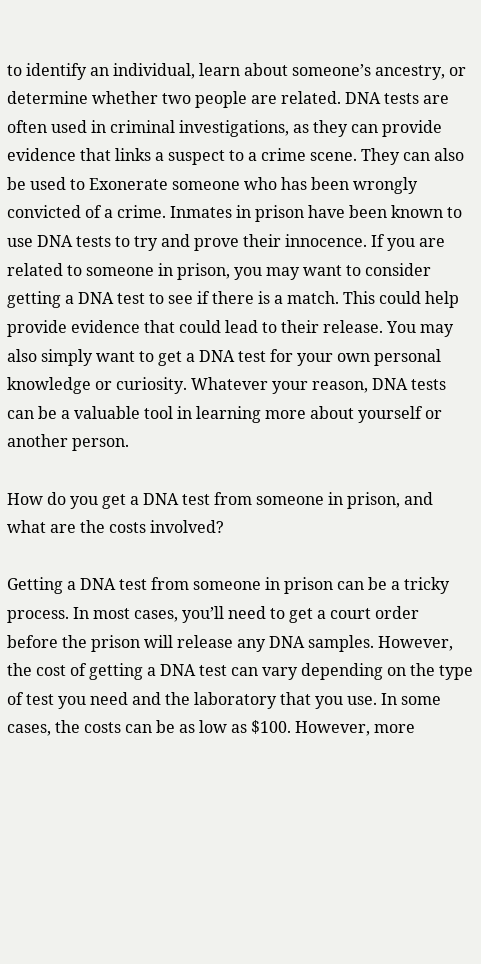to identify an individual, learn about someone’s ancestry, or determine whether two people are related. DNA tests are often used in criminal investigations, as they can provide evidence that links a suspect to a crime scene. They can also be used to Exonerate someone who has been wrongly convicted of a crime. Inmates in prison have been known to use DNA tests to try and prove their innocence. If you are related to someone in prison, you may want to consider getting a DNA test to see if there is a match. This could help provide evidence that could lead to their release. You may also simply want to get a DNA test for your own personal knowledge or curiosity. Whatever your reason, DNA tests can be a valuable tool in learning more about yourself or another person.

How do you get a DNA test from someone in prison, and what are the costs involved?

Getting a DNA test from someone in prison can be a tricky process. In most cases, you’ll need to get a court order before the prison will release any DNA samples. However, the cost of getting a DNA test can vary depending on the type of test you need and the laboratory that you use. In some cases, the costs can be as low as $100. However, more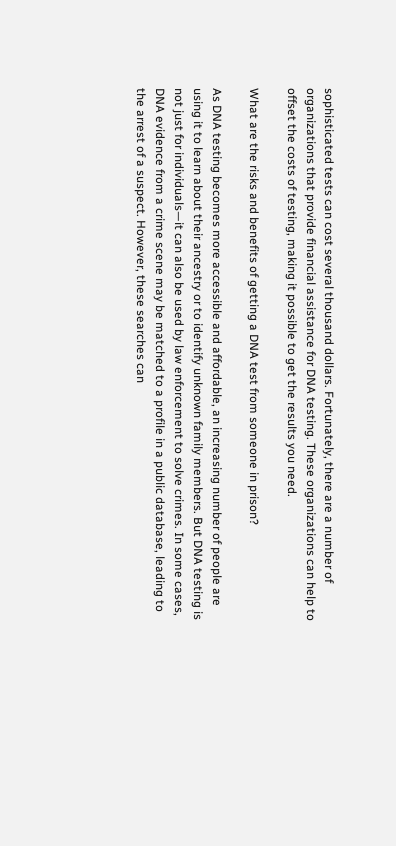sophisticated tests can cost several thousand dollars. Fortunately, there are a number of organizations that provide financial assistance for DNA testing. These organizations can help to offset the costs of testing, making it possible to get the results you need.

What are the risks and benefits of getting a DNA test from someone in prison?

As DNA testing becomes more accessible and affordable, an increasing number of people are using it to learn about their ancestry or to identify unknown family members. But DNA testing is not just for individuals—it can also be used by law enforcement to solve crimes. In some cases, DNA evidence from a crime scene may be matched to a profile in a public database, leading to the arrest of a suspect. However, these searches can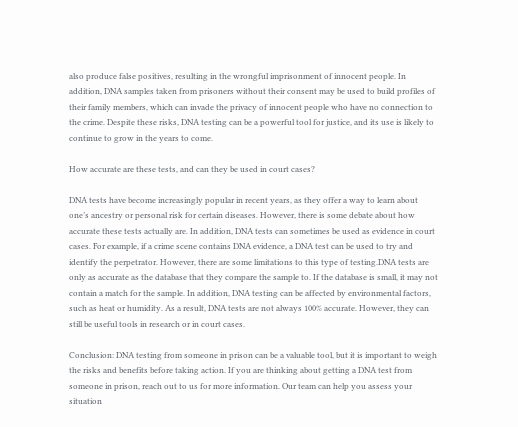also produce false positives, resulting in the wrongful imprisonment of innocent people. In addition, DNA samples taken from prisoners without their consent may be used to build profiles of their family members, which can invade the privacy of innocent people who have no connection to the crime. Despite these risks, DNA testing can be a powerful tool for justice, and its use is likely to continue to grow in the years to come.

How accurate are these tests, and can they be used in court cases?

DNA tests have become increasingly popular in recent years, as they offer a way to learn about one’s ancestry or personal risk for certain diseases. However, there is some debate about how accurate these tests actually are. In addition, DNA tests can sometimes be used as evidence in court cases. For example, if a crime scene contains DNA evidence, a DNA test can be used to try and identify the perpetrator. However, there are some limitations to this type of testing.DNA tests are only as accurate as the database that they compare the sample to. If the database is small, it may not contain a match for the sample. In addition, DNA testing can be affected by environmental factors, such as heat or humidity. As a result, DNA tests are not always 100% accurate. However, they can still be useful tools in research or in court cases.

Conclusion: DNA testing from someone in prison can be a valuable tool, but it is important to weigh the risks and benefits before taking action. If you are thinking about getting a DNA test from someone in prison, reach out to us for more information. Our team can help you assess your situation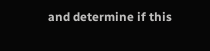and determine if this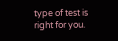type of test is right for you.